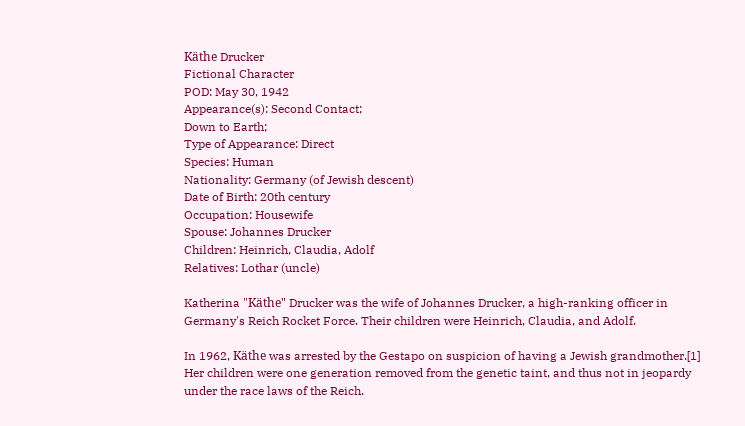Käthe Drucker
Fictional Character
POD: May 30, 1942
Appearance(s): Second Contact;
Down to Earth;
Type of Appearance: Direct
Species: Human
Nationality: Germany (of Jewish descent)
Date of Birth: 20th century
Occupation: Housewife
Spouse: Johannes Drucker
Children: Heinrich, Claudia, Adolf
Relatives: Lothar (uncle)

Katherina "Käthe" Drucker was the wife of Johannes Drucker, a high-ranking officer in Germany's Reich Rocket Force. Their children were Heinrich, Claudia, and Adolf.

In 1962, Käthe was arrested by the Gestapo on suspicion of having a Jewish grandmother.[1] Her children were one generation removed from the genetic taint, and thus not in jeopardy under the race laws of the Reich.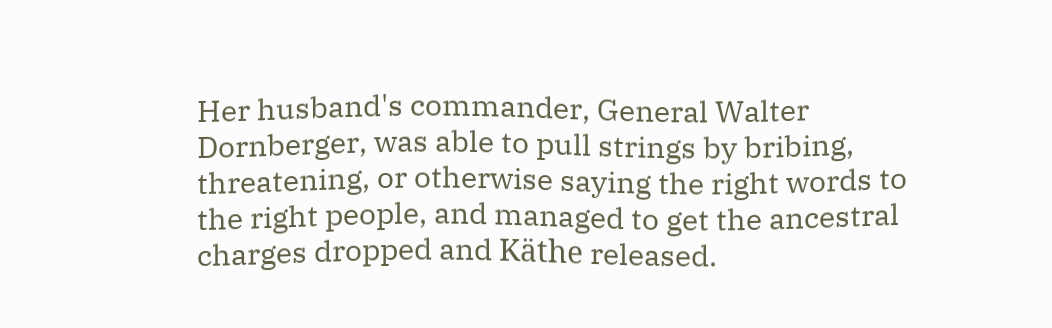Her husband's commander, General Walter Dornberger, was able to pull strings by bribing, threatening, or otherwise saying the right words to the right people, and managed to get the ancestral charges dropped and Käthe released.